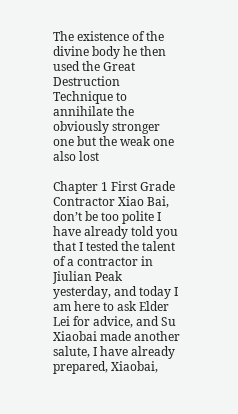The existence of the divine body he then used the Great Destruction Technique to annihilate the obviously stronger one but the weak one also lost

Chapter 1 First Grade Contractor Xiao Bai, don’t be too polite I have already told you that I tested the talent of a contractor in Jiulian Peak yesterday, and today I am here to ask Elder Lei for advice, and Su Xiaobai made another salute, I have already prepared, Xiaobai,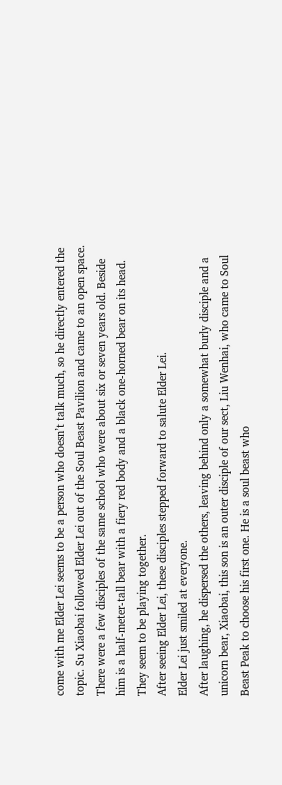come with me Elder Lei seems to be a person who doesn’t talk much, so he directly entered the topic. Su Xiaobai followed Elder Lei out of the Soul Beast Pavilion and came to an open space. There were a few disciples of the same school who were about six or seven years old. Beside him is a half-meter-tall bear with a fiery red body and a black one-horned bear on its head. They seem to be playing together.
After seeing Elder Lei, these disciples stepped forward to salute Elder Lei.
Elder Lei just smiled at everyone.
After laughing, he dispersed the others, leaving behind only a somewhat burly disciple and a unicorn bear, Xiaobai, this son is an outer disciple of our sect, Liu Wenhai, who came to Soul Beast Peak to choose his first one. He is a soul beast who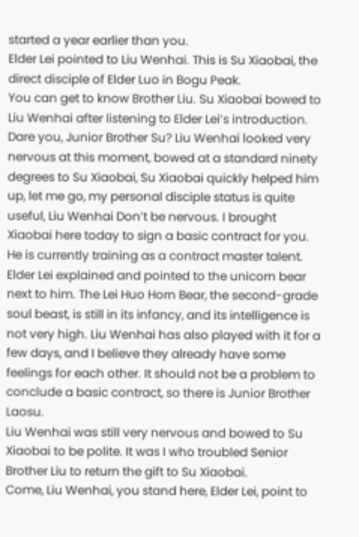started a year earlier than you.
Elder Lei pointed to Liu Wenhai. This is Su Xiaobai, the direct disciple of Elder Luo in Bogu Peak.
You can get to know Brother Liu. Su Xiaobai bowed to Liu Wenhai after listening to Elder Lei’s introduction. Dare you, Junior Brother Su? Liu Wenhai looked very nervous at this moment, bowed at a standard ninety degrees to Su Xiaobai, Su Xiaobai quickly helped him up, let me go, my personal disciple status is quite useful, Liu Wenhai Don’t be nervous. I brought Xiaobai here today to sign a basic contract for you.
He is currently training as a contract master talent. Elder Lei explained and pointed to the unicorn bear next to him. The Lei Huo Horn Bear, the second-grade soul beast, is still in its infancy, and its intelligence is not very high. Liu Wenhai has also played with it for a few days, and I believe they already have some feelings for each other. It should not be a problem to conclude a basic contract, so there is Junior Brother Laosu.
Liu Wenhai was still very nervous and bowed to Su Xiaobai to be polite. It was I who troubled Senior Brother Liu to return the gift to Su Xiaobai.
Come, Liu Wenhai, you stand here, Elder Lei, point to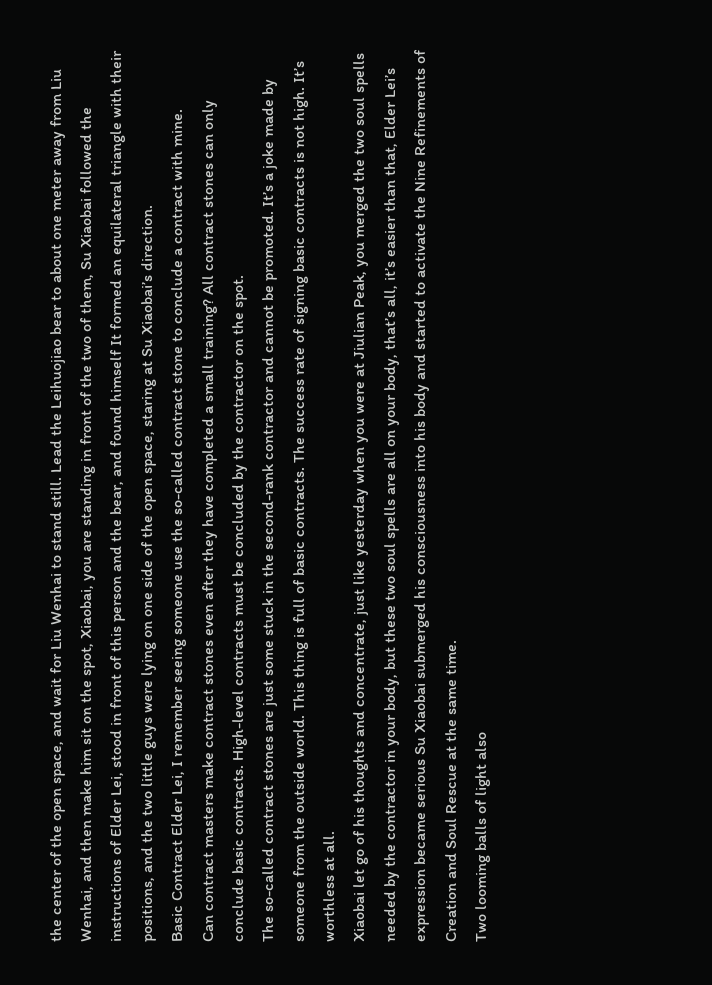the center of the open space, and wait for Liu Wenhai to stand still. Lead the Leihuojiao bear to about one meter away from Liu Wenhai, and then make him sit on the spot, Xiaobai, you are standing in front of the two of them, Su Xiaobai followed the instructions of Elder Lei, stood in front of this person and the bear, and found himself It formed an equilateral triangle with their positions, and the two little guys were lying on one side of the open space, staring at Su Xiaobai’s direction.
Basic Contract Elder Lei, I remember seeing someone use the so-called contract stone to conclude a contract with mine.
Can contract masters make contract stones even after they have completed a small training? All contract stones can only conclude basic contracts. High-level contracts must be concluded by the contractor on the spot.
The so-called contract stones are just some stuck in the second-rank contractor and cannot be promoted. It’s a joke made by someone from the outside world. This thing is full of basic contracts. The success rate of signing basic contracts is not high. It’s worthless at all.
Xiaobai let go of his thoughts and concentrate, just like yesterday when you were at Jiulian Peak, you merged the two soul spells needed by the contractor in your body, but these two soul spells are all on your body, that’s all, it’s easier than that, Elder Lei’s expression became serious Su Xiaobai submerged his consciousness into his body and started to activate the Nine Refinements of Creation and Soul Rescue at the same time.
Two looming balls of light also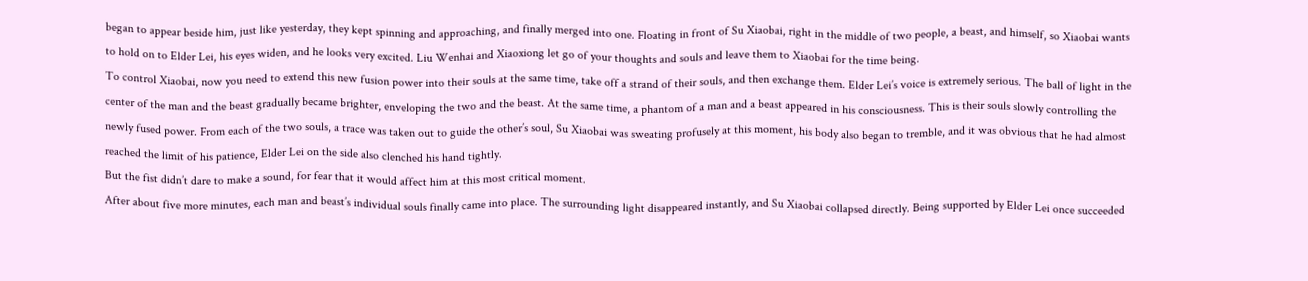began to appear beside him, just like yesterday, they kept spinning and approaching, and finally merged into one. Floating in front of Su Xiaobai, right in the middle of two people, a beast, and himself, so Xiaobai wants to hold on to Elder Lei, his eyes widen, and he looks very excited. Liu Wenhai and Xiaoxiong let go of your thoughts and souls and leave them to Xiaobai for the time being.
To control Xiaobai, now you need to extend this new fusion power into their souls at the same time, take off a strand of their souls, and then exchange them. Elder Lei’s voice is extremely serious. The ball of light in the center of the man and the beast gradually became brighter, enveloping the two and the beast. At the same time, a phantom of a man and a beast appeared in his consciousness. This is their souls slowly controlling the newly fused power. From each of the two souls, a trace was taken out to guide the other’s soul, Su Xiaobai was sweating profusely at this moment, his body also began to tremble, and it was obvious that he had almost reached the limit of his patience, Elder Lei on the side also clenched his hand tightly.
But the fist didn’t dare to make a sound, for fear that it would affect him at this most critical moment.
After about five more minutes, each man and beast’s individual souls finally came into place. The surrounding light disappeared instantly, and Su Xiaobai collapsed directly. Being supported by Elder Lei once succeeded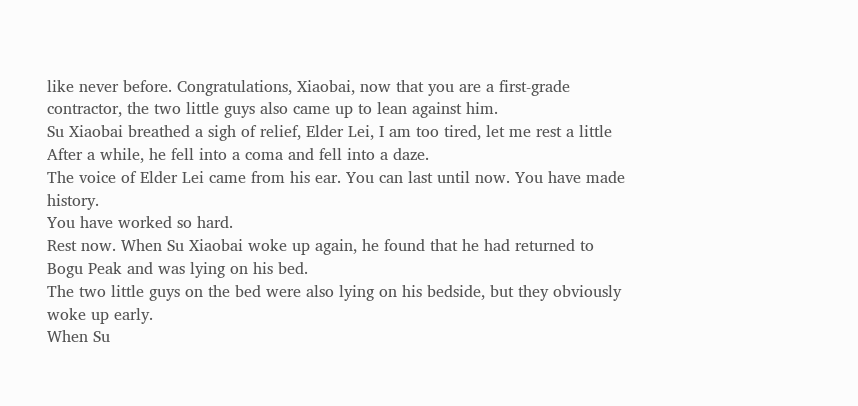like never before. Congratulations, Xiaobai, now that you are a first-grade contractor, the two little guys also came up to lean against him.
Su Xiaobai breathed a sigh of relief, Elder Lei, I am too tired, let me rest a little After a while, he fell into a coma and fell into a daze.
The voice of Elder Lei came from his ear. You can last until now. You have made history.
You have worked so hard.
Rest now. When Su Xiaobai woke up again, he found that he had returned to Bogu Peak and was lying on his bed.
The two little guys on the bed were also lying on his bedside, but they obviously woke up early.
When Su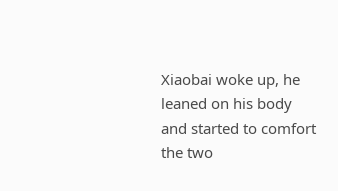Xiaobai woke up, he leaned on his body and started to comfort the two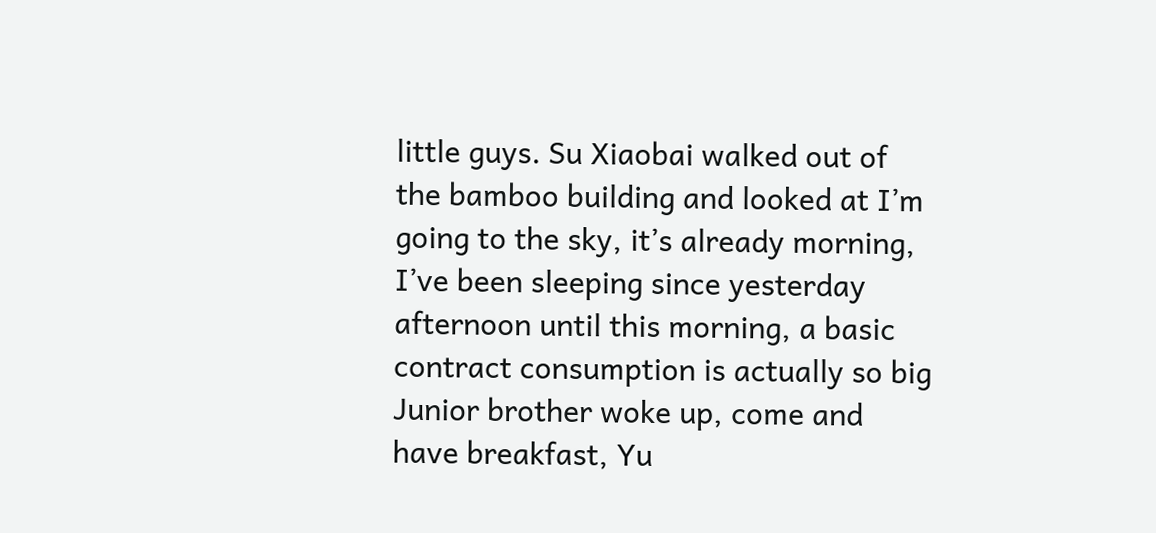little guys. Su Xiaobai walked out of the bamboo building and looked at I’m going to the sky, it’s already morning, I’ve been sleeping since yesterday afternoon until this morning, a basic contract consumption is actually so big Junior brother woke up, come and have breakfast, Yu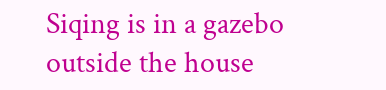Siqing is in a gazebo outside the house